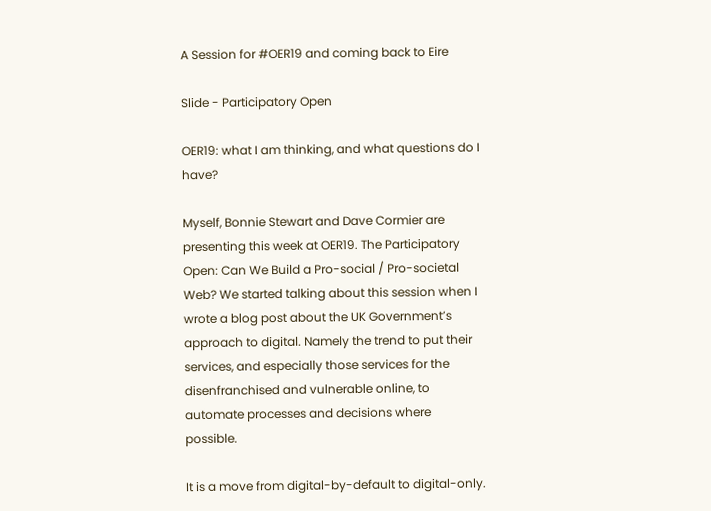A Session for #OER19 and coming back to Eire

Slide - Participatory Open

OER19: what I am thinking, and what questions do I have?

Myself, Bonnie Stewart and Dave Cormier are presenting this week at OER19. The Participatory Open: Can We Build a Pro-social / Pro-societal Web? We started talking about this session when I wrote a blog post about the UK Government’s approach to digital. Namely the trend to put their services, and especially those services for the disenfranchised and vulnerable online, to automate processes and decisions where possible.

It is a move from digital-by-default to digital-only.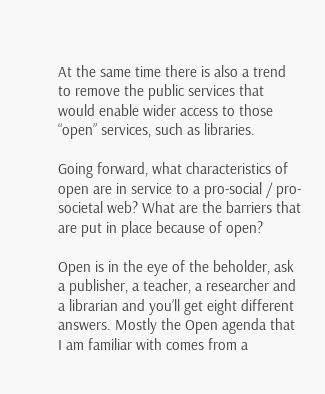At the same time there is also a trend to remove the public services that would enable wider access to those “open” services, such as libraries.

Going forward, what characteristics of open are in service to a pro-social / pro-societal web? What are the barriers that are put in place because of open?

Open is in the eye of the beholder, ask a publisher, a teacher, a researcher and a librarian and you’ll get eight different answers. Mostly the Open agenda that I am familiar with comes from a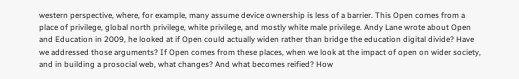western perspective, where, for example, many assume device ownership is less of a barrier. This Open comes from a place of privilege, global north privilege, white privilege, and mostly white male privilege. Andy Lane wrote about Open and Education in 2009, he looked at if Open could actually widen rather than bridge the education digital divide? Have we addressed those arguments? If Open comes from these places, when we look at the impact of open on wider society, and in building a prosocial web, what changes? And what becomes reified? How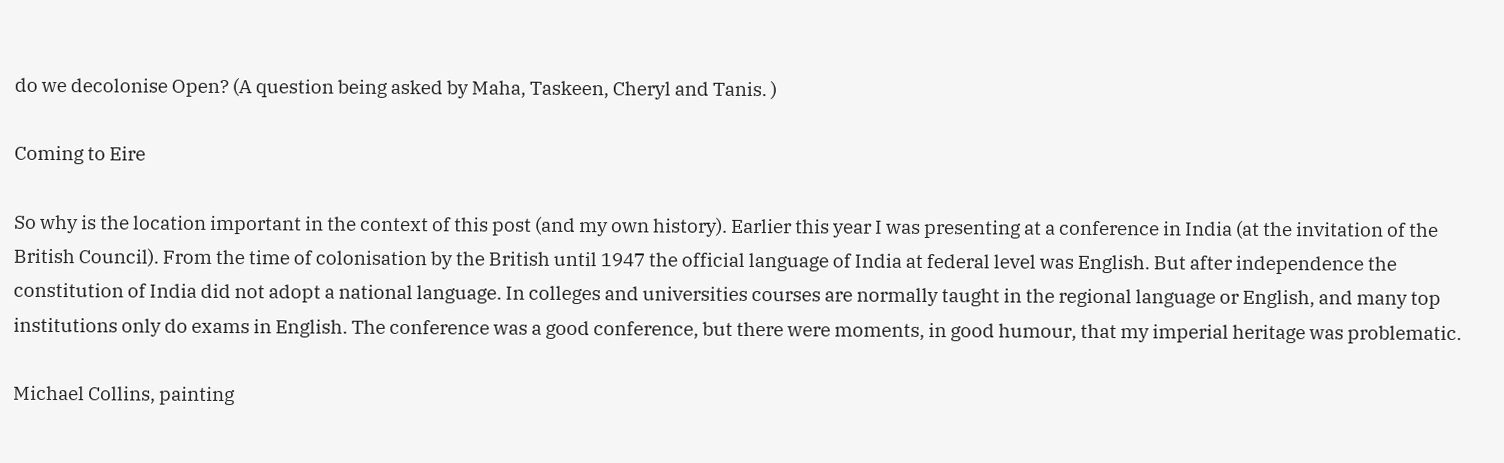do we decolonise Open? (A question being asked by Maha, Taskeen, Cheryl and Tanis. )

Coming to Eire

So why is the location important in the context of this post (and my own history). Earlier this year I was presenting at a conference in India (at the invitation of the British Council). From the time of colonisation by the British until 1947 the official language of India at federal level was English. But after independence the constitution of India did not adopt a national language. In colleges and universities courses are normally taught in the regional language or English, and many top institutions only do exams in English. The conference was a good conference, but there were moments, in good humour, that my imperial heritage was problematic.

Michael Collins, painting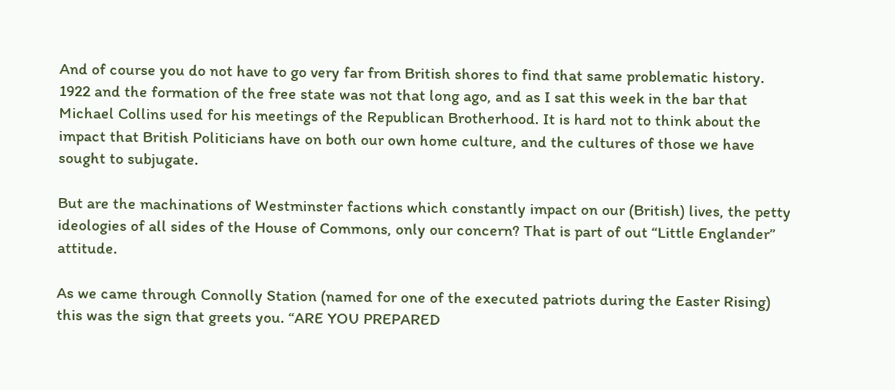And of course you do not have to go very far from British shores to find that same problematic history. 1922 and the formation of the free state was not that long ago, and as I sat this week in the bar that Michael Collins used for his meetings of the Republican Brotherhood. It is hard not to think about the impact that British Politicians have on both our own home culture, and the cultures of those we have sought to subjugate.

But are the machinations of Westminster factions which constantly impact on our (British) lives, the petty ideologies of all sides of the House of Commons, only our concern? That is part of out “Little Englander” attitude.

As we came through Connolly Station (named for one of the executed patriots during the Easter Rising) this was the sign that greets you. “ARE YOU PREPARED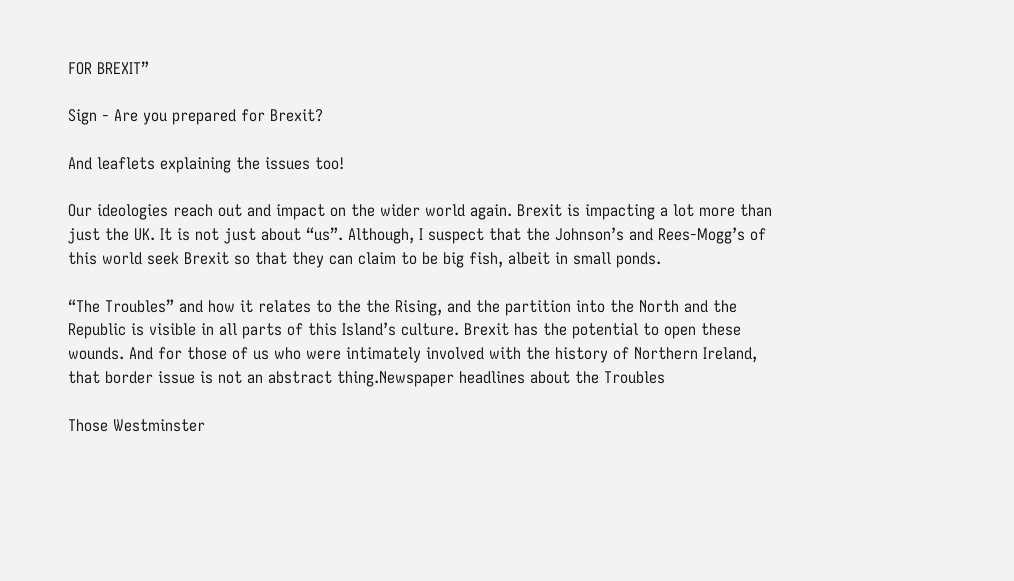FOR BREXIT”

Sign - Are you prepared for Brexit?

And leaflets explaining the issues too!

Our ideologies reach out and impact on the wider world again. Brexit is impacting a lot more than just the UK. It is not just about “us”. Although, I suspect that the Johnson’s and Rees-Mogg’s of this world seek Brexit so that they can claim to be big fish, albeit in small ponds.

“The Troubles” and how it relates to the the Rising, and the partition into the North and the Republic is visible in all parts of this Island’s culture. Brexit has the potential to open these wounds. And for those of us who were intimately involved with the history of Northern Ireland, that border issue is not an abstract thing.Newspaper headlines about the Troubles

Those Westminster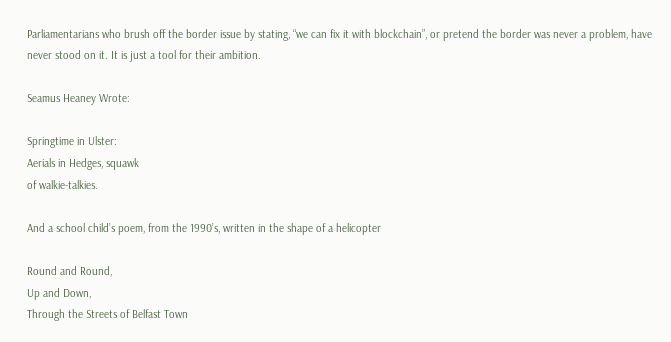Parliamentarians who brush off the border issue by stating, “we can fix it with blockchain”, or pretend the border was never a problem, have never stood on it. It is just a tool for their ambition.

Seamus Heaney Wrote:

Springtime in Ulster:
Aerials in Hedges, squawk
of walkie-talkies.

And a school child’s poem, from the 1990’s, written in the shape of a helicopter

Round and Round,
Up and Down,
Through the Streets of Belfast Town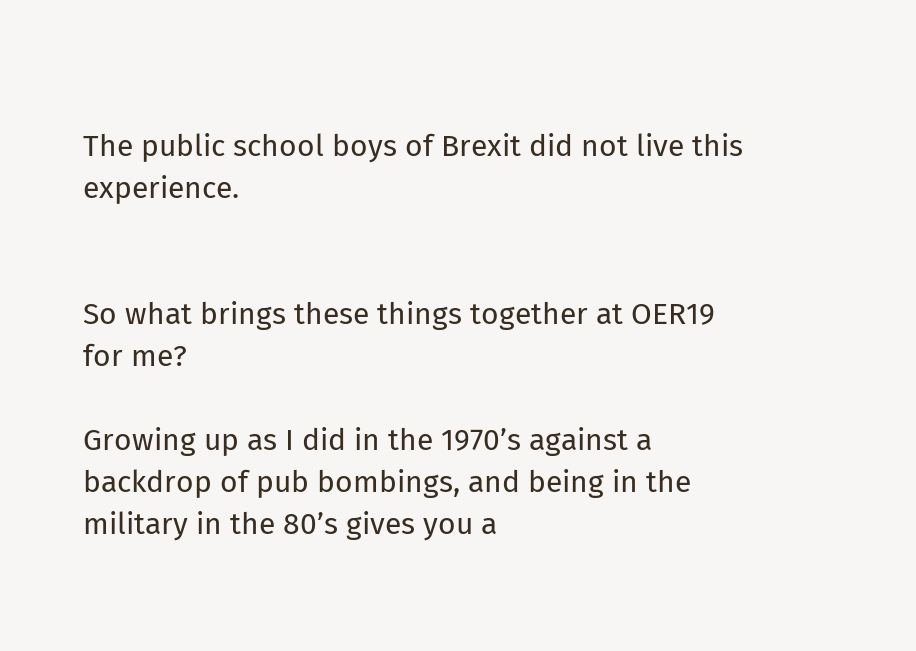The public school boys of Brexit did not live this experience.


So what brings these things together at OER19 for me?

Growing up as I did in the 1970’s against a backdrop of pub bombings, and being in the military in the 80’s gives you a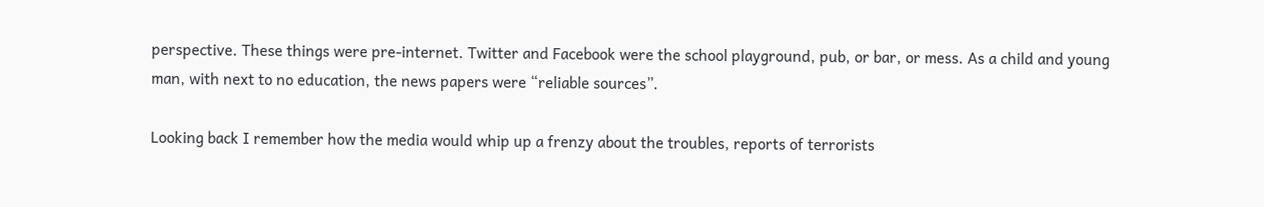perspective. These things were pre-internet. Twitter and Facebook were the school playground, pub, or bar, or mess. As a child and young man, with next to no education, the news papers were “reliable sources”.

Looking back I remember how the media would whip up a frenzy about the troubles, reports of terrorists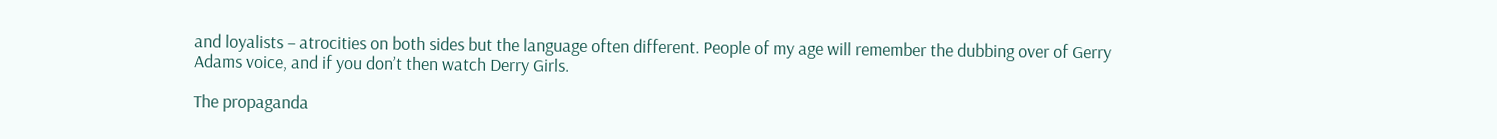and loyalists – atrocities on both sides but the language often different. People of my age will remember the dubbing over of Gerry Adams voice, and if you don’t then watch Derry Girls.

The propaganda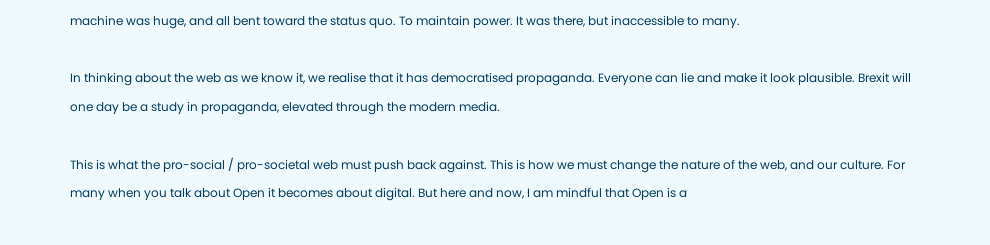machine was huge, and all bent toward the status quo. To maintain power. It was there, but inaccessible to many.

In thinking about the web as we know it, we realise that it has democratised propaganda. Everyone can lie and make it look plausible. Brexit will one day be a study in propaganda, elevated through the modern media.

This is what the pro-social / pro-societal web must push back against. This is how we must change the nature of the web, and our culture. For many when you talk about Open it becomes about digital. But here and now, I am mindful that Open is a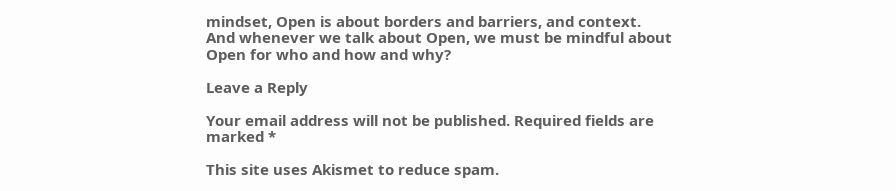mindset, Open is about borders and barriers, and context. And whenever we talk about Open, we must be mindful about Open for who and how and why?

Leave a Reply

Your email address will not be published. Required fields are marked *

This site uses Akismet to reduce spam.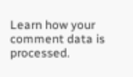Learn how your comment data is processed.